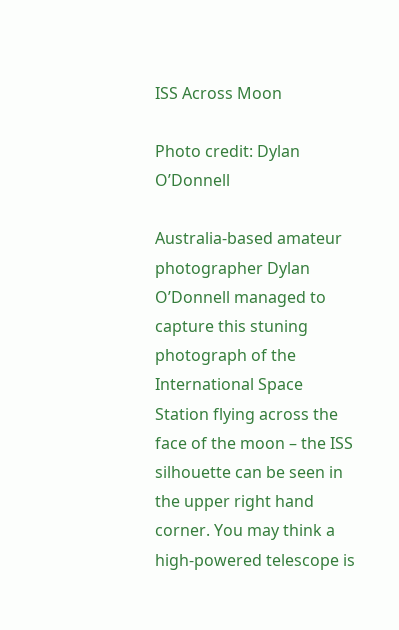ISS Across Moon

Photo credit: Dylan O’Donnell

Australia-based amateur photographer Dylan O’Donnell managed to capture this stuning photograph of the International Space Station flying across the face of the moon – the ISS silhouette can be seen in the upper right hand corner. You may think a high-powered telescope is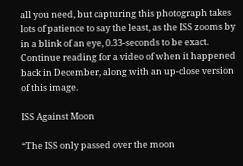all you need, but capturing this photograph takes lots of patience to say the least, as the ISS zooms by in a blink of an eye, 0.33-seconds to be exact. Continue reading for a video of when it happened back in December, along with an up-close version of this image.

ISS Against Moon

“The ISS only passed over the moon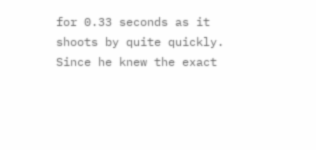for 0.33 seconds as it shoots by quite quickly. Since he knew the exact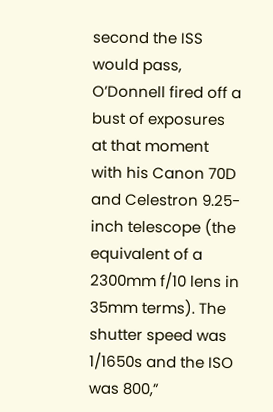second the ISS would pass, O’Donnell fired off a bust of exposures at that moment with his Canon 70D and Celestron 9.25-inch telescope (the equivalent of a 2300mm f/10 lens in 35mm terms). The shutter speed was 1/1650s and the ISO was 800,”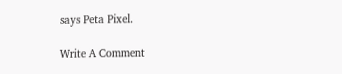says Peta Pixel.

Write A Comment